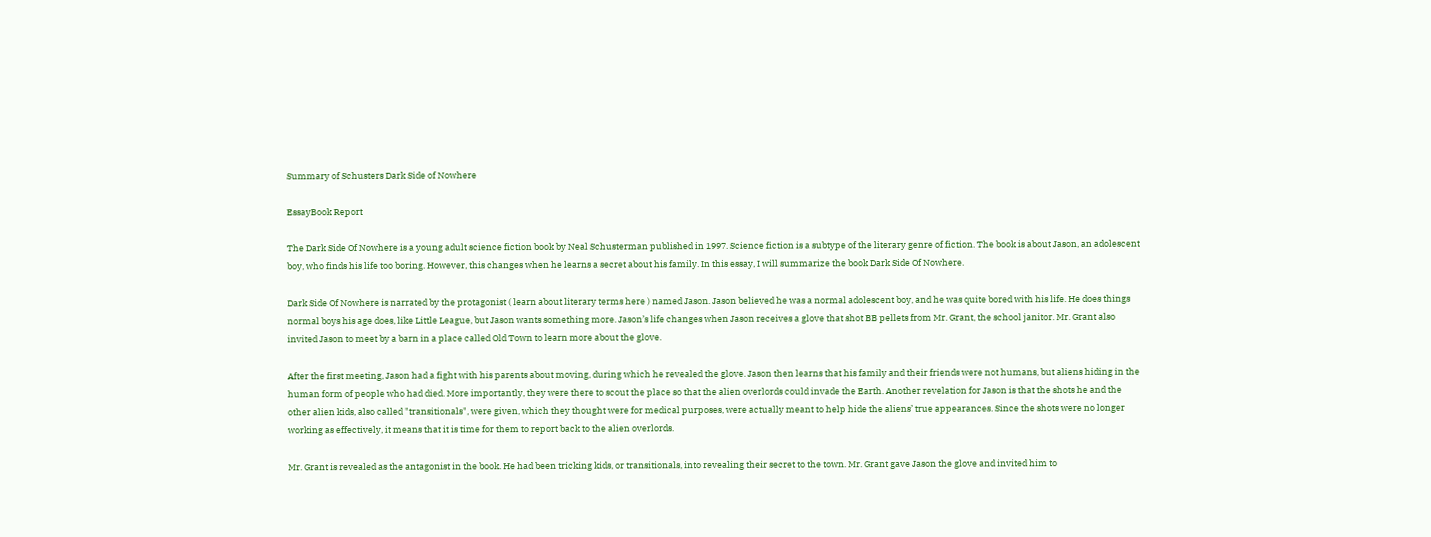Summary of Schusters Dark Side of Nowhere

EssayBook Report

The Dark Side Of Nowhere is a young adult science fiction book by Neal Schusterman published in 1997. Science fiction is a subtype of the literary genre of fiction. The book is about Jason, an adolescent boy, who finds his life too boring. However, this changes when he learns a secret about his family. In this essay, I will summarize the book Dark Side Of Nowhere.

Dark Side Of Nowhere is narrated by the protagonist ( learn about literary terms here ) named Jason. Jason believed he was a normal adolescent boy, and he was quite bored with his life. He does things normal boys his age does, like Little League, but Jason wants something more. Jason’s life changes when Jason receives a glove that shot BB pellets from Mr. Grant, the school janitor. Mr. Grant also invited Jason to meet by a barn in a place called Old Town to learn more about the glove.

After the first meeting, Jason had a fight with his parents about moving, during which he revealed the glove. Jason then learns that his family and their friends were not humans, but aliens hiding in the human form of people who had died. More importantly, they were there to scout the place so that the alien overlords could invade the Earth. Another revelation for Jason is that the shots he and the other alien kids, also called "transitionals", were given, which they thought were for medical purposes, were actually meant to help hide the aliens’ true appearances. Since the shots were no longer working as effectively, it means that it is time for them to report back to the alien overlords.

Mr. Grant is revealed as the antagonist in the book. He had been tricking kids, or transitionals, into revealing their secret to the town. Mr. Grant gave Jason the glove and invited him to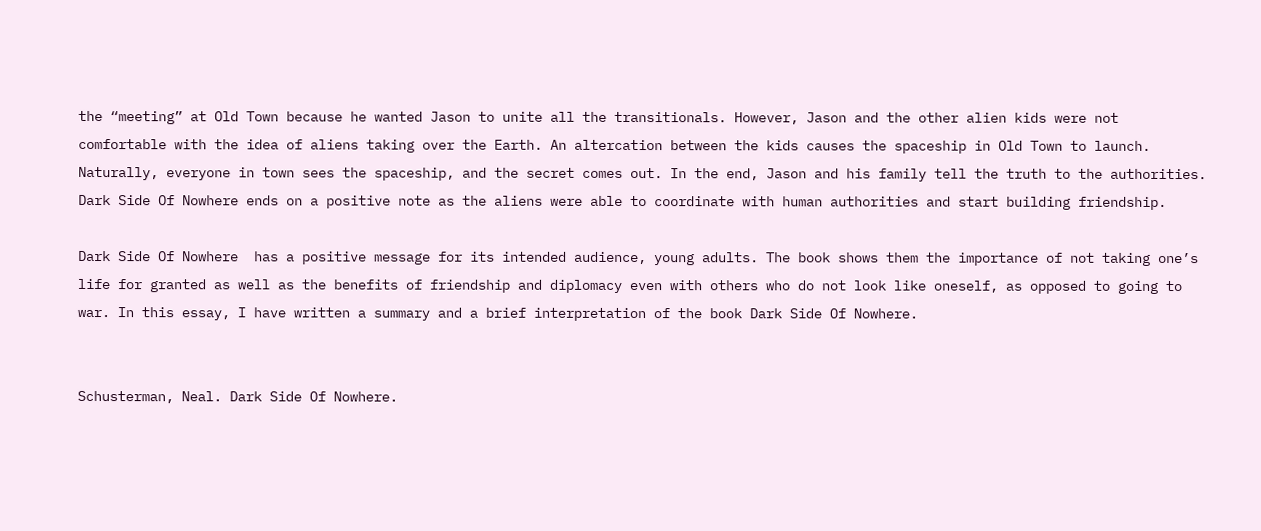the “meeting” at Old Town because he wanted Jason to unite all the transitionals. However, Jason and the other alien kids were not comfortable with the idea of aliens taking over the Earth. An altercation between the kids causes the spaceship in Old Town to launch. Naturally, everyone in town sees the spaceship, and the secret comes out. In the end, Jason and his family tell the truth to the authorities. Dark Side Of Nowhere ends on a positive note as the aliens were able to coordinate with human authorities and start building friendship.

Dark Side Of Nowhere  has a positive message for its intended audience, young adults. The book shows them the importance of not taking one’s life for granted as well as the benefits of friendship and diplomacy even with others who do not look like oneself, as opposed to going to war. In this essay, I have written a summary and a brief interpretation of the book Dark Side Of Nowhere.


Schusterman, Neal. Dark Side Of Nowhere.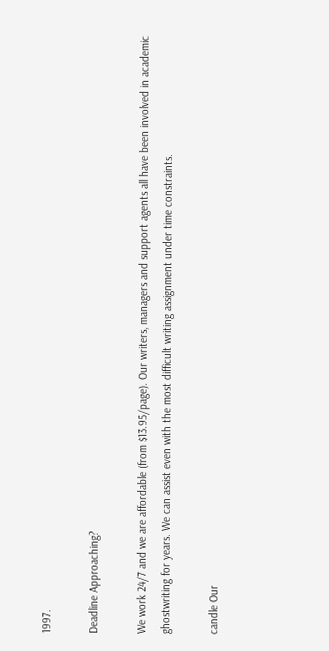1997.

Deadline Approaching?

We work 24/7 and we are affordable (from $13.95/page). Our writers, managers and support agents all have been involved in academic ghostwriting for years. We can assist even with the most difficult writing assignment under time constraints.

candle Our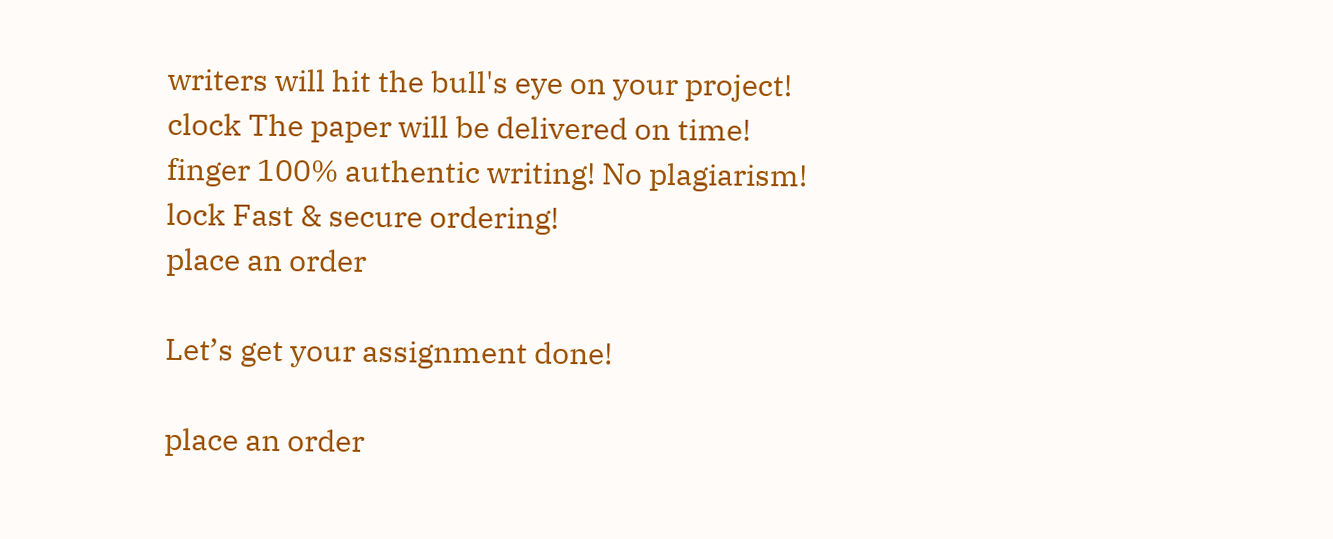writers will hit the bull's eye on your project!
clock The paper will be delivered on time!
finger 100% authentic writing! No plagiarism!
lock Fast & secure ordering!
place an order

Let’s get your assignment done!

place an order